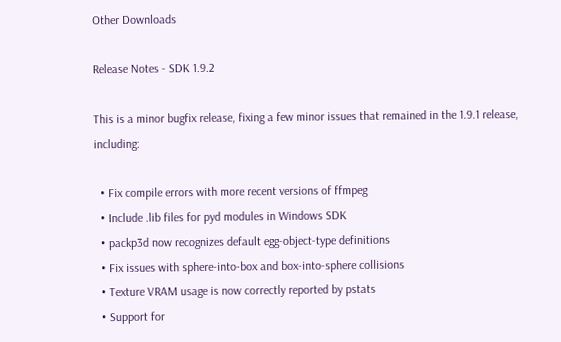Other Downloads

Release Notes - SDK 1.9.2

This is a minor bugfix release, fixing a few minor issues that remained in the 1.9.1 release, including:

  • Fix compile errors with more recent versions of ffmpeg
  • Include .lib files for pyd modules in Windows SDK
  • packp3d now recognizes default egg-object-type definitions
  • Fix issues with sphere-into-box and box-into-sphere collisions
  • Texture VRAM usage is now correctly reported by pstats
  • Support for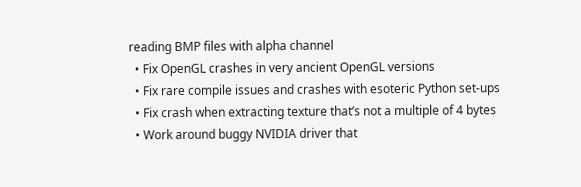reading BMP files with alpha channel
  • Fix OpenGL crashes in very ancient OpenGL versions
  • Fix rare compile issues and crashes with esoteric Python set-ups
  • Fix crash when extracting texture that’s not a multiple of 4 bytes
  • Work around buggy NVIDIA driver that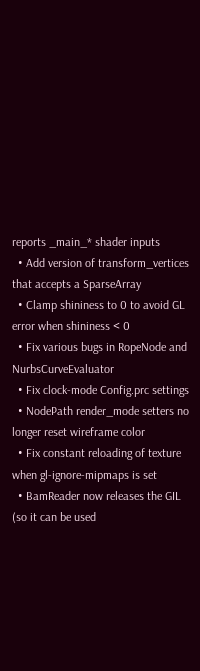reports _main_* shader inputs
  • Add version of transform_vertices that accepts a SparseArray
  • Clamp shininess to 0 to avoid GL error when shininess < 0
  • Fix various bugs in RopeNode and NurbsCurveEvaluator
  • Fix clock-mode Config.prc settings
  • NodePath render_mode setters no longer reset wireframe color
  • Fix constant reloading of texture when gl-ignore-mipmaps is set
  • BamReader now releases the GIL (so it can be used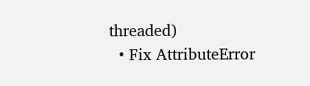threaded)
  • Fix AttributeError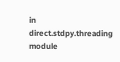in direct.stdpy.threading module